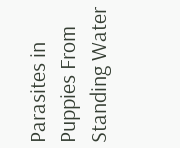Parasites in Puppies From Standing Water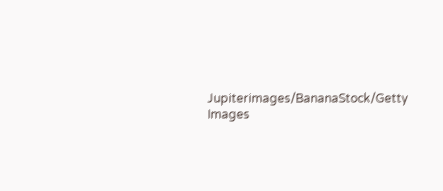Jupiterimages/BananaStock/Getty Images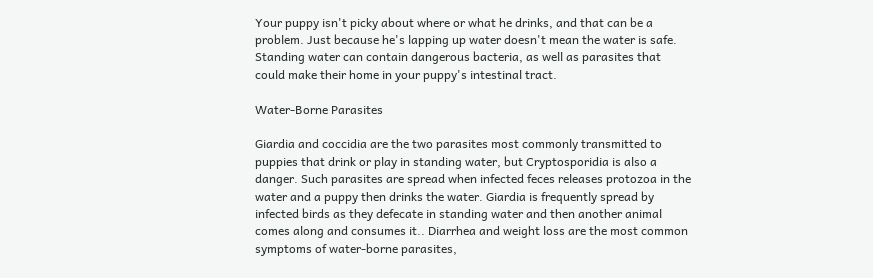Your puppy isn't picky about where or what he drinks, and that can be a problem. Just because he's lapping up water doesn't mean the water is safe. Standing water can contain dangerous bacteria, as well as parasites that could make their home in your puppy's intestinal tract.

Water-Borne Parasites

Giardia and coccidia are the two parasites most commonly transmitted to puppies that drink or play in standing water, but Cryptosporidia is also a danger. Such parasites are spread when infected feces releases protozoa in the water and a puppy then drinks the water. Giardia is frequently spread by infected birds as they defecate in standing water and then another animal comes along and consumes it.. Diarrhea and weight loss are the most common symptoms of water-borne parasites,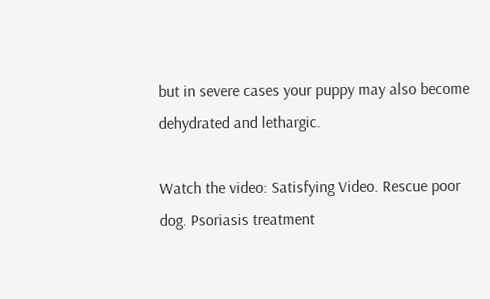but in severe cases your puppy may also become dehydrated and lethargic.

Watch the video: Satisfying Video. Rescue poor dog. Psoriasis treatment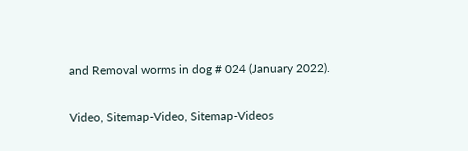and Removal worms in dog # 024 (January 2022).

Video, Sitemap-Video, Sitemap-Videos